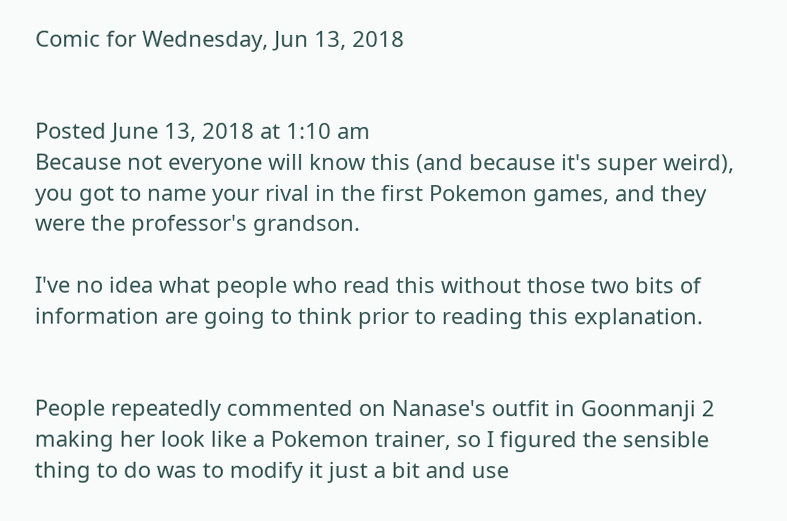Comic for Wednesday, Jun 13, 2018


Posted June 13, 2018 at 1:10 am
Because not everyone will know this (and because it's super weird), you got to name your rival in the first Pokemon games, and they were the professor's grandson.

I've no idea what people who read this without those two bits of information are going to think prior to reading this explanation.


People repeatedly commented on Nanase's outfit in Goonmanji 2 making her look like a Pokemon trainer, so I figured the sensible thing to do was to modify it just a bit and use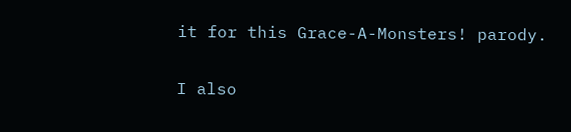it for this Grace-A-Monsters! parody.

I also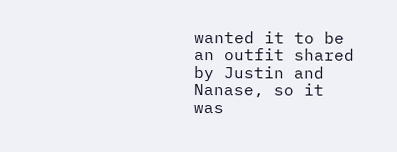wanted it to be an outfit shared by Justin and Nanase, so it was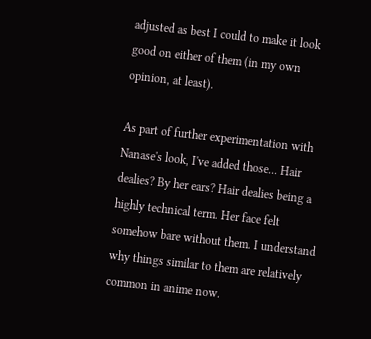adjusted as best I could to make it look good on either of them (in my own opinion, at least).

As part of further experimentation with Nanase's look, I've added those... Hair dealies? By her ears? Hair dealies being a highly technical term. Her face felt somehow bare without them. I understand why things similar to them are relatively common in anime now.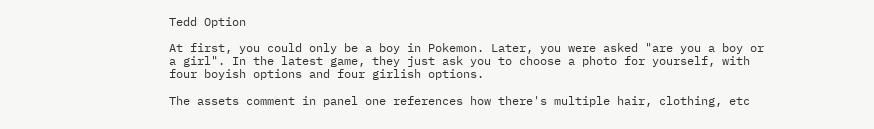Tedd Option

At first, you could only be a boy in Pokemon. Later, you were asked "are you a boy or a girl". In the latest game, they just ask you to choose a photo for yourself, with four boyish options and four girlish options.

The assets comment in panel one references how there's multiple hair, clothing, etc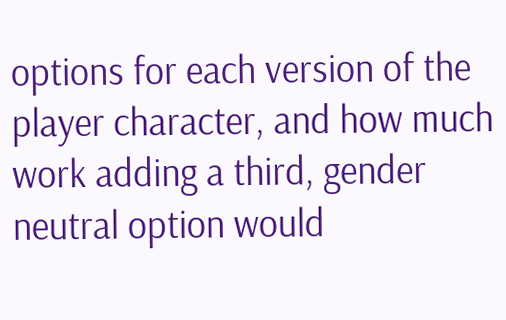options for each version of the player character, and how much work adding a third, gender neutral option would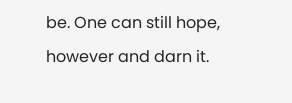be. One can still hope, however and darn it.